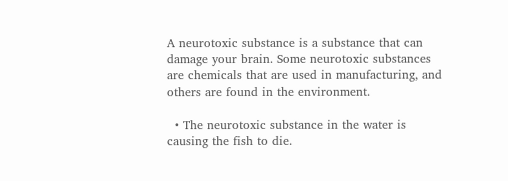A neurotoxic substance is a substance that can damage your brain. Some neurotoxic substances are chemicals that are used in manufacturing, and others are found in the environment.

  • The neurotoxic substance in the water is causing the fish to die.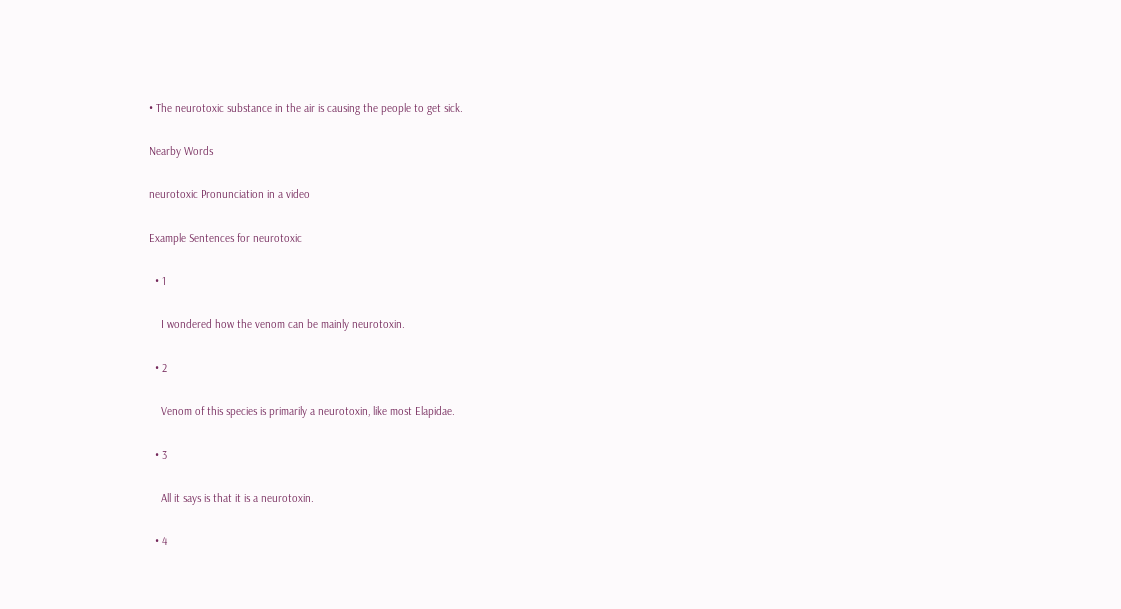• The neurotoxic substance in the air is causing the people to get sick.

Nearby Words

neurotoxic Pronunciation in a video

Example Sentences for neurotoxic

  • 1

    I wondered how the venom can be mainly neurotoxin.

  • 2

    Venom of this species is primarily a neurotoxin, like most Elapidae.

  • 3

    All it says is that it is a neurotoxin.

  • 4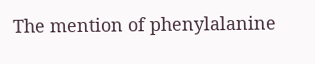The mention of phenylalanine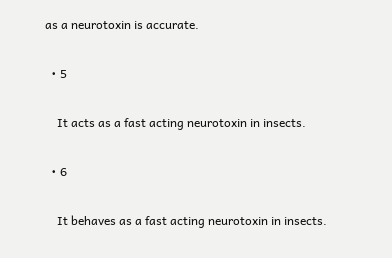as a neurotoxin is accurate.

  • 5

    It acts as a fast acting neurotoxin in insects.

  • 6

    It behaves as a fast acting neurotoxin in insects.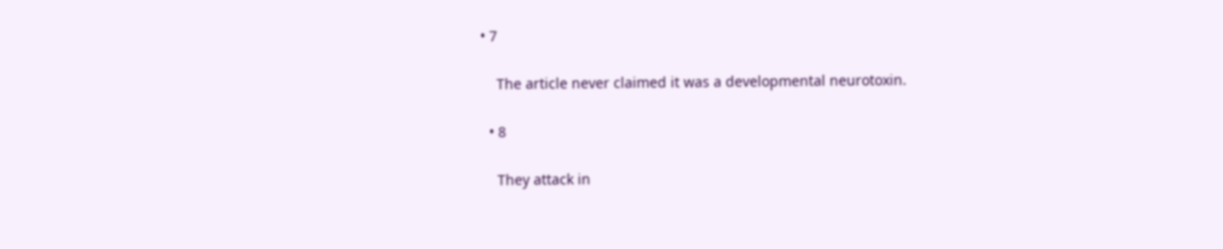• 7

    The article never claimed it was a developmental neurotoxin.

  • 8

    They attack in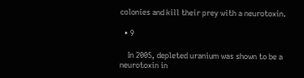colonies and kill their prey with a neurotoxin.

  • 9

    In 2005, depleted uranium was shown to be a neurotoxin in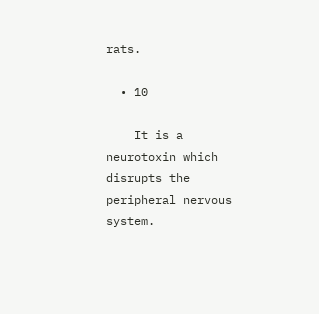rats.

  • 10

    It is a neurotoxin which disrupts the peripheral nervous system.